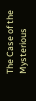The Case of the Mysterious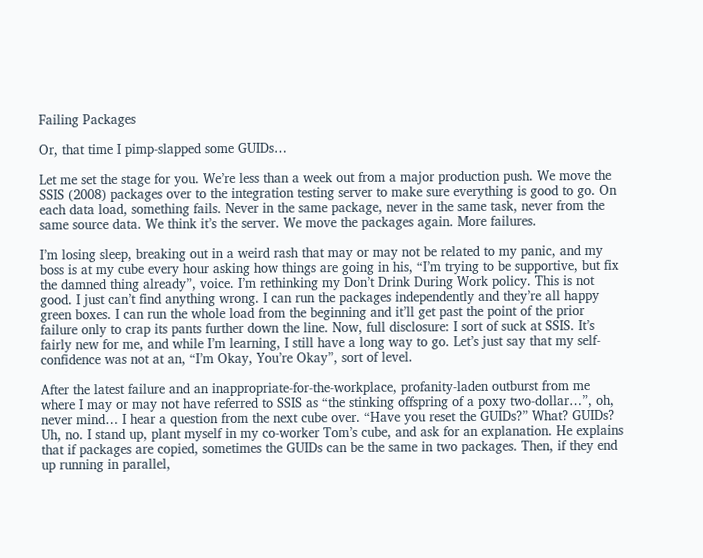Failing Packages

Or, that time I pimp-slapped some GUIDs…

Let me set the stage for you. We’re less than a week out from a major production push. We move the SSIS (2008) packages over to the integration testing server to make sure everything is good to go. On each data load, something fails. Never in the same package, never in the same task, never from the same source data. We think it’s the server. We move the packages again. More failures.

I’m losing sleep, breaking out in a weird rash that may or may not be related to my panic, and my boss is at my cube every hour asking how things are going in his, “I’m trying to be supportive, but fix the damned thing already”, voice. I’m rethinking my Don’t Drink During Work policy. This is not good. I just can’t find anything wrong. I can run the packages independently and they’re all happy green boxes. I can run the whole load from the beginning and it’ll get past the point of the prior failure only to crap its pants further down the line. Now, full disclosure: I sort of suck at SSIS. It’s fairly new for me, and while I’m learning, I still have a long way to go. Let’s just say that my self-confidence was not at an, “I’m Okay, You’re Okay”, sort of level.

After the latest failure and an inappropriate-for-the-workplace, profanity-laden outburst from me where I may or may not have referred to SSIS as “the stinking offspring of a poxy two-dollar…”, oh, never mind… I hear a question from the next cube over. “Have you reset the GUIDs?” What? GUIDs? Uh, no. I stand up, plant myself in my co-worker Tom’s cube, and ask for an explanation. He explains that if packages are copied, sometimes the GUIDs can be the same in two packages. Then, if they end up running in parallel,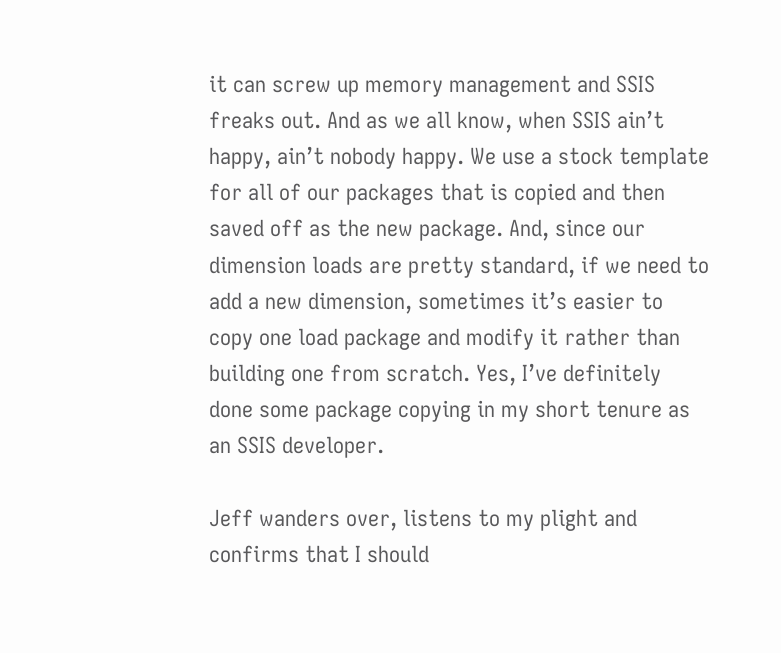it can screw up memory management and SSIS freaks out. And as we all know, when SSIS ain’t happy, ain’t nobody happy. We use a stock template for all of our packages that is copied and then saved off as the new package. And, since our dimension loads are pretty standard, if we need to add a new dimension, sometimes it’s easier to copy one load package and modify it rather than building one from scratch. Yes, I’ve definitely done some package copying in my short tenure as an SSIS developer.

Jeff wanders over, listens to my plight and confirms that I should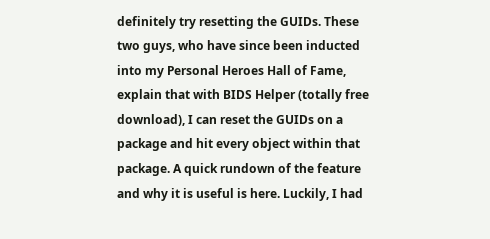definitely try resetting the GUIDs. These two guys, who have since been inducted into my Personal Heroes Hall of Fame, explain that with BIDS Helper (totally free download), I can reset the GUIDs on a package and hit every object within that package. A quick rundown of the feature and why it is useful is here. Luckily, I had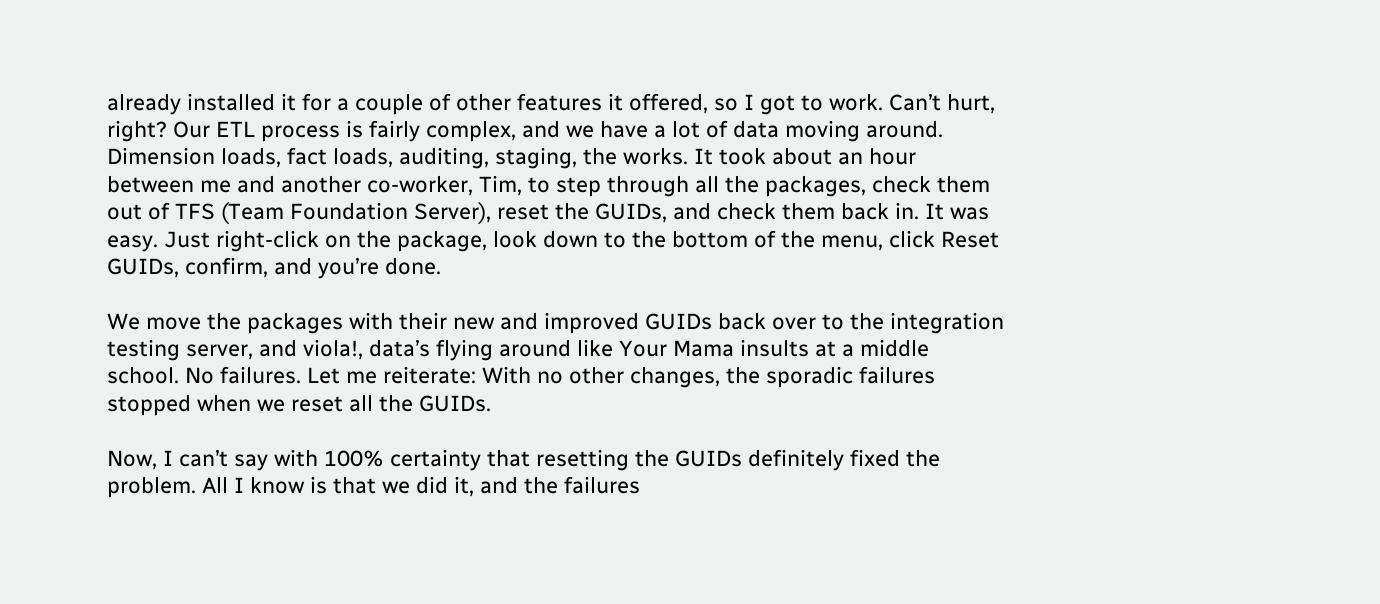already installed it for a couple of other features it offered, so I got to work. Can’t hurt, right? Our ETL process is fairly complex, and we have a lot of data moving around. Dimension loads, fact loads, auditing, staging, the works. It took about an hour between me and another co-worker, Tim, to step through all the packages, check them out of TFS (Team Foundation Server), reset the GUIDs, and check them back in. It was easy. Just right-click on the package, look down to the bottom of the menu, click Reset GUIDs, confirm, and you’re done.

We move the packages with their new and improved GUIDs back over to the integration testing server, and viola!, data’s flying around like Your Mama insults at a middle school. No failures. Let me reiterate: With no other changes, the sporadic failures stopped when we reset all the GUIDs.

Now, I can’t say with 100% certainty that resetting the GUIDs definitely fixed the problem. All I know is that we did it, and the failures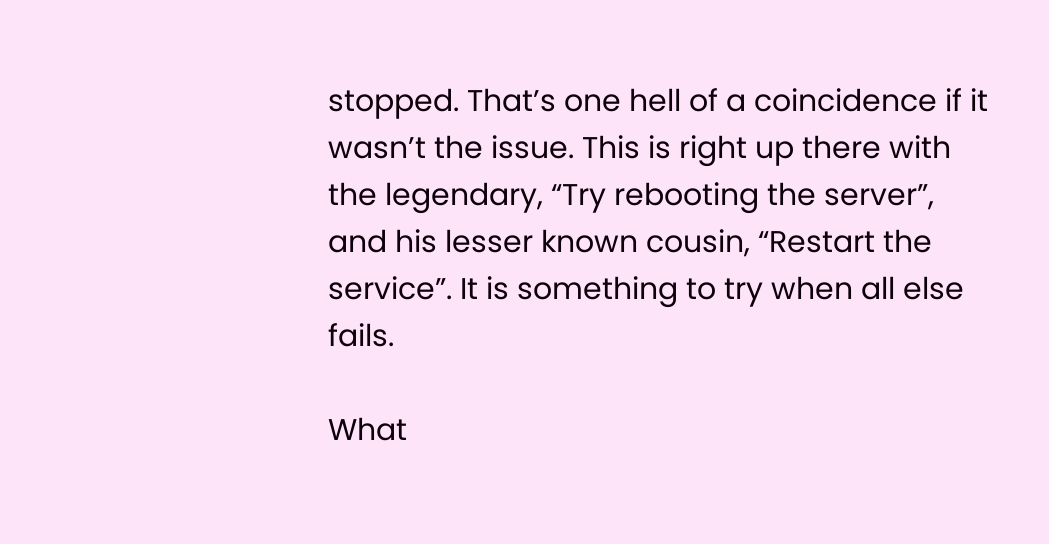stopped. That’s one hell of a coincidence if it wasn’t the issue. This is right up there with the legendary, “Try rebooting the server”, and his lesser known cousin, “Restart the service”. It is something to try when all else fails.

What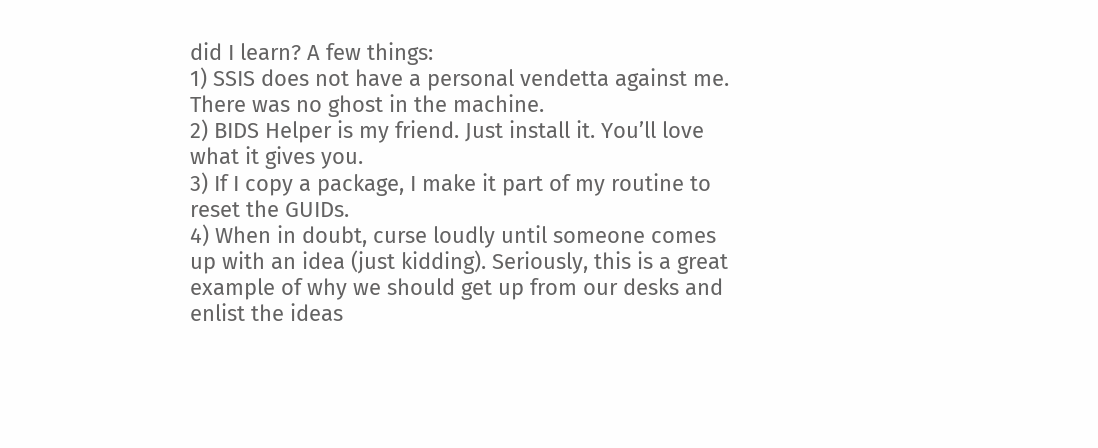did I learn? A few things:
1) SSIS does not have a personal vendetta against me. There was no ghost in the machine.
2) BIDS Helper is my friend. Just install it. You’ll love what it gives you.
3) If I copy a package, I make it part of my routine to reset the GUIDs.
4) When in doubt, curse loudly until someone comes up with an idea (just kidding). Seriously, this is a great example of why we should get up from our desks and enlist the ideas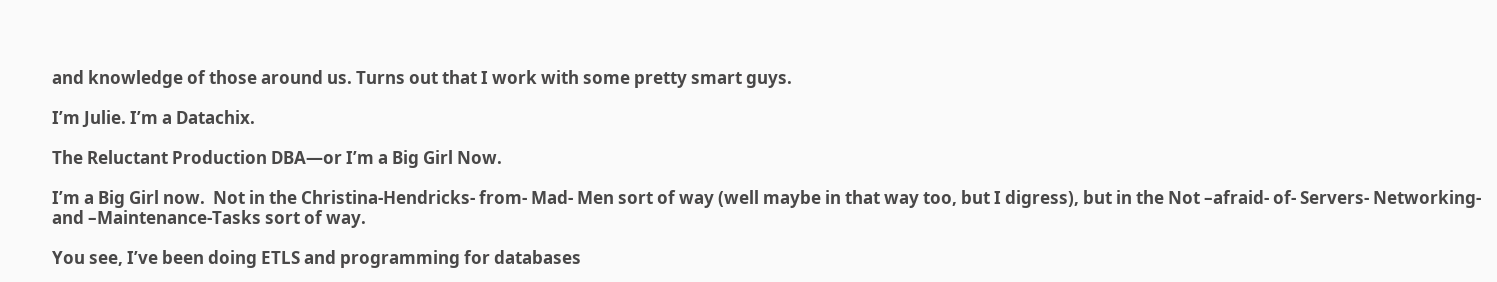and knowledge of those around us. Turns out that I work with some pretty smart guys.

I’m Julie. I’m a Datachix.

The Reluctant Production DBA—or I’m a Big Girl Now.

I’m a Big Girl now.  Not in the Christina-Hendricks- from- Mad- Men sort of way (well maybe in that way too, but I digress), but in the Not –afraid- of- Servers- Networking- and –Maintenance-Tasks sort of way.

You see, I’ve been doing ETLS and programming for databases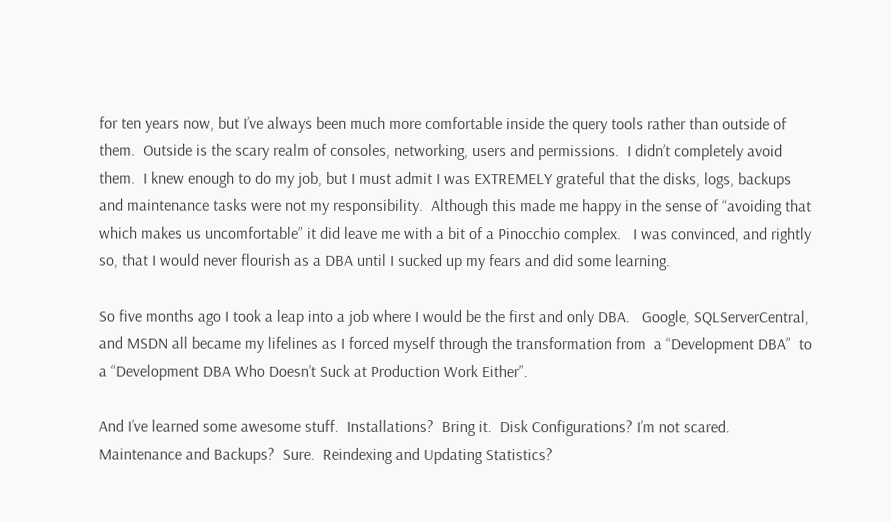for ten years now, but I’ve always been much more comfortable inside the query tools rather than outside of them.  Outside is the scary realm of consoles, networking, users and permissions.  I didn’t completely avoid them.  I knew enough to do my job, but I must admit I was EXTREMELY grateful that the disks, logs, backups and maintenance tasks were not my responsibility.  Although this made me happy in the sense of “avoiding that which makes us uncomfortable” it did leave me with a bit of a Pinocchio complex.   I was convinced, and rightly so, that I would never flourish as a DBA until I sucked up my fears and did some learning.

So five months ago I took a leap into a job where I would be the first and only DBA.   Google, SQLServerCentral, and MSDN all became my lifelines as I forced myself through the transformation from  a “Development DBA”  to a “Development DBA Who Doesn’t Suck at Production Work Either”.

And I’ve learned some awesome stuff.  Installations?  Bring it.  Disk Configurations? I’m not scared.  Maintenance and Backups?  Sure.  Reindexing and Updating Statistics?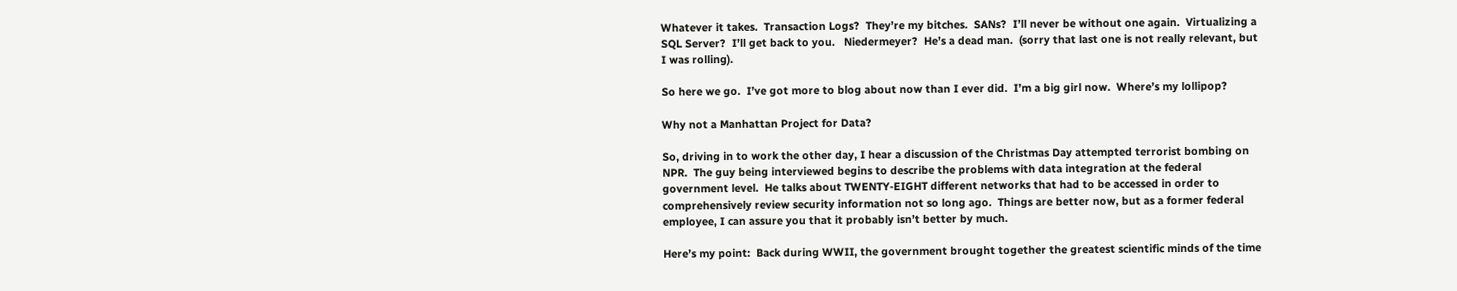Whatever it takes.  Transaction Logs?  They’re my bitches.  SANs?  I’ll never be without one again.  Virtualizing a SQL Server?  I’ll get back to you.   Niedermeyer?  He’s a dead man.  (sorry that last one is not really relevant, but I was rolling).

So here we go.  I’ve got more to blog about now than I ever did.  I’m a big girl now.  Where’s my lollipop?

Why not a Manhattan Project for Data?

So, driving in to work the other day, I hear a discussion of the Christmas Day attempted terrorist bombing on NPR.  The guy being interviewed begins to describe the problems with data integration at the federal government level.  He talks about TWENTY-EIGHT different networks that had to be accessed in order to comprehensively review security information not so long ago.  Things are better now, but as a former federal employee, I can assure you that it probably isn’t better by much.

Here’s my point:  Back during WWII, the government brought together the greatest scientific minds of the time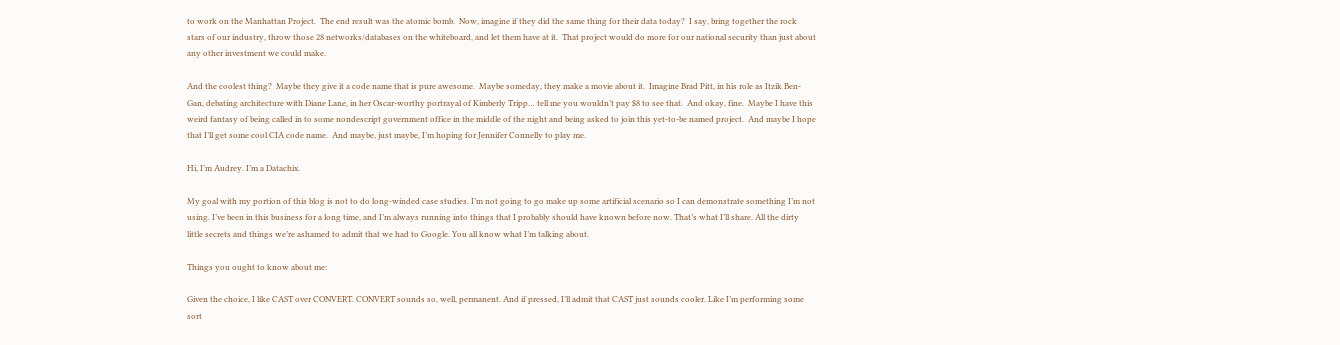to work on the Manhattan Project.  The end result was the atomic bomb.  Now, imagine if they did the same thing for their data today?  I say, bring together the rock stars of our industry, throw those 28 networks/databases on the whiteboard, and let them have at it.  That project would do more for our national security than just about any other investment we could make.

And the coolest thing?  Maybe they give it a code name that is pure awesome.  Maybe someday, they make a movie about it.  Imagine Brad Pitt, in his role as Itzik Ben-Gan, debating architecture with Diane Lane, in her Oscar-worthy portrayal of Kimberly Tripp… tell me you wouldn’t pay $8 to see that.  And okay, fine.  Maybe I have this weird fantasy of being called in to some nondescript government office in the middle of the night and being asked to join this yet-to-be named project.  And maybe I hope that I’ll get some cool CIA code name.  And maybe, just maybe, I’m hoping for Jennifer Connelly to play me.

Hi, I’m Audrey. I’m a Datachix.

My goal with my portion of this blog is not to do long-winded case studies. I’m not going to go make up some artificial scenario so I can demonstrate something I’m not using. I’ve been in this business for a long time, and I’m always running into things that I probably should have known before now. That’s what I’ll share. All the dirty little secrets and things we’re ashamed to admit that we had to Google. You all know what I’m talking about.

Things you ought to know about me:

Given the choice, I like CAST over CONVERT. CONVERT sounds so, well, permanent. And if pressed, I’ll admit that CAST just sounds cooler. Like I’m performing some sort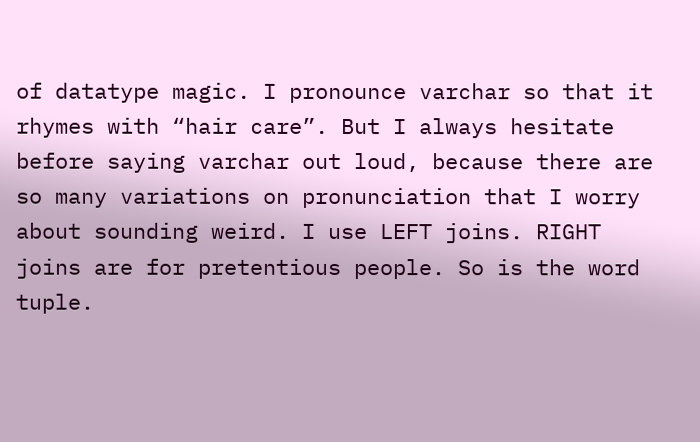of datatype magic. I pronounce varchar so that it rhymes with “hair care”. But I always hesitate before saying varchar out loud, because there are so many variations on pronunciation that I worry about sounding weird. I use LEFT joins. RIGHT joins are for pretentious people. So is the word tuple.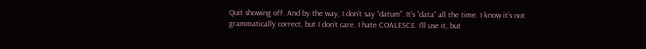Quit showing off. And by the way, I don’t say “datum”. It’s “data” all the time. I know it’s not grammatically correct, but I don’t care. I hate COALESCE. I’ll use it, but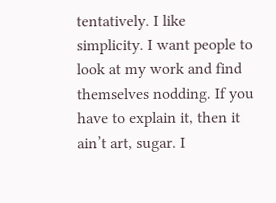tentatively. I like simplicity. I want people to look at my work and find themselves nodding. If you have to explain it, then it ain’t art, sugar. I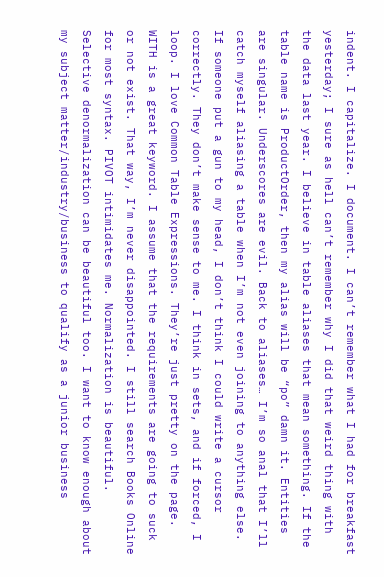indent. I capitalize. I document. I can’t remember what I had for breakfast yesterday; I sure as hell can’t remember why I did that weird thing with the data last year. I believe in table aliases that mean something. If the table name is ProductOrder, then my alias will be “po” damn it. Entities are singular. Underscores are evil. Back to aliases… I’m so anal that I’ll catch myself aliasing a table when I’m not even joining to anything else. If someone put a gun to my head, I don’t think I could write a cursor correctly. They don’t make sense to me. I think in sets, and if forced, I loop. I love Common Table Expressions. They’re just pretty on the page. WITH is a great keyword. I assume that the requirements are going to suck or not exist. That way, I’m never disappointed. I still search Books Online for most syntax. PIVOT intimidates me. Normalization is beautiful. Selective denormalization can be beautiful too. I want to know enough about my subject matter/industry/business to qualify as a junior business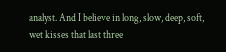analyst. And I believe in long, slow, deep, soft, wet kisses that last three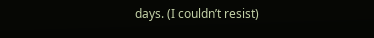days. (I couldn’t resist)